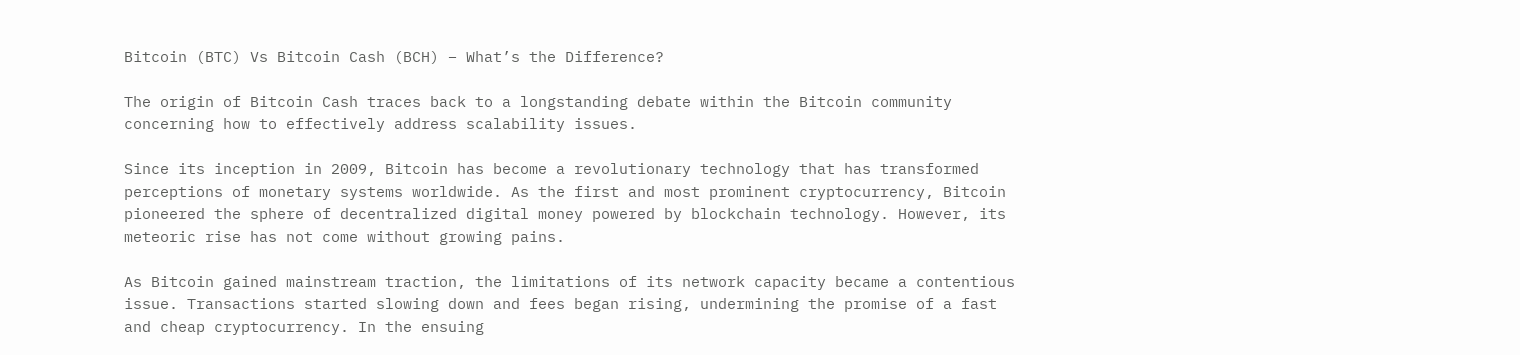Bitcoin (BTC) Vs Bitcoin Cash (BCH) – What’s the Difference?

The origin of Bitcoin Cash traces back to a longstanding debate within the Bitcoin community concerning how to effectively address scalability issues.

Since its inception in 2009, Bitcoin has become a revolutionary technology that has transformed perceptions of monetary systems worldwide. As the first and most prominent cryptocurrency, Bitcoin pioneered the sphere of decentralized digital money powered by blockchain technology. However, its meteoric rise has not come without growing pains.

As Bitcoin gained mainstream traction, the limitations of its network capacity became a contentious issue. Transactions started slowing down and fees began rising, undermining the promise of a fast and cheap cryptocurrency. In the ensuing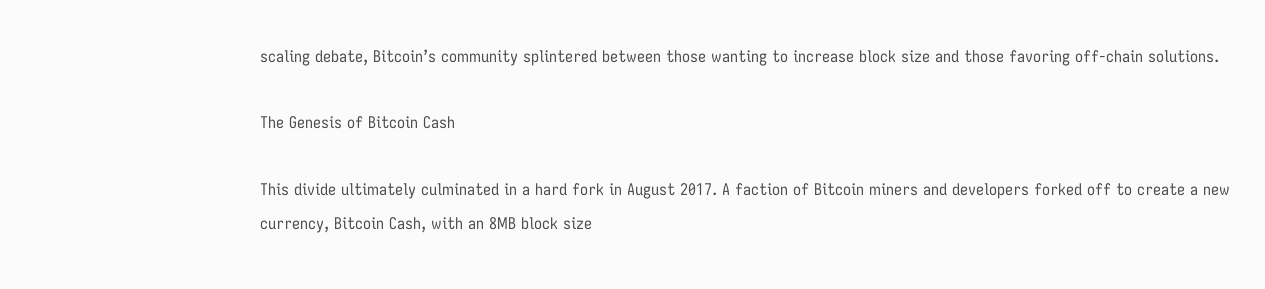scaling debate, Bitcoin’s community splintered between those wanting to increase block size and those favoring off-chain solutions.

The Genesis of Bitcoin Cash

This divide ultimately culminated in a hard fork in August 2017. A faction of Bitcoin miners and developers forked off to create a new currency, Bitcoin Cash, with an 8MB block size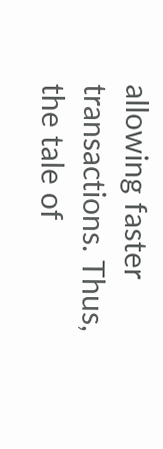allowing faster transactions. Thus, the tale of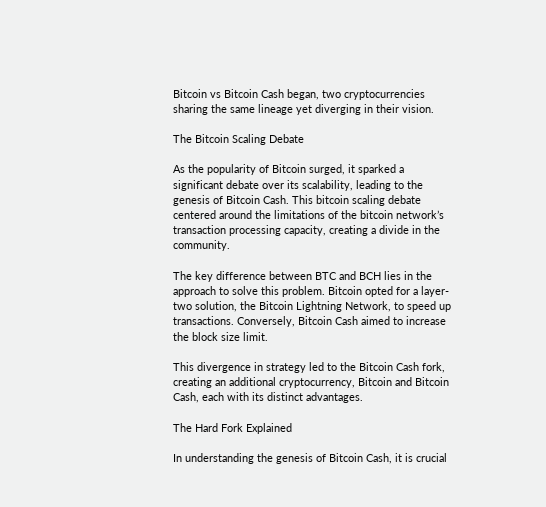Bitcoin vs Bitcoin Cash began, two cryptocurrencies sharing the same lineage yet diverging in their vision.

The Bitcoin Scaling Debate

As the popularity of Bitcoin surged, it sparked a significant debate over its scalability, leading to the genesis of Bitcoin Cash. This bitcoin scaling debate centered around the limitations of the bitcoin network’s transaction processing capacity, creating a divide in the community.

The key difference between BTC and BCH lies in the approach to solve this problem. Bitcoin opted for a layer-two solution, the Bitcoin Lightning Network, to speed up transactions. Conversely, Bitcoin Cash aimed to increase the block size limit.

This divergence in strategy led to the Bitcoin Cash fork, creating an additional cryptocurrency, Bitcoin and Bitcoin Cash, each with its distinct advantages.

The Hard Fork Explained

In understanding the genesis of Bitcoin Cash, it is crucial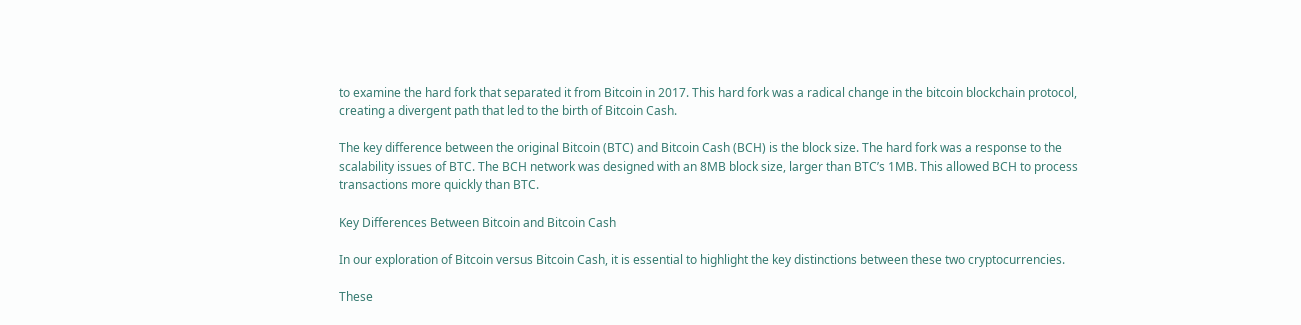to examine the hard fork that separated it from Bitcoin in 2017. This hard fork was a radical change in the bitcoin blockchain protocol, creating a divergent path that led to the birth of Bitcoin Cash.

The key difference between the original Bitcoin (BTC) and Bitcoin Cash (BCH) is the block size. The hard fork was a response to the scalability issues of BTC. The BCH network was designed with an 8MB block size, larger than BTC’s 1MB. This allowed BCH to process transactions more quickly than BTC.

Key Differences Between Bitcoin and Bitcoin Cash

In our exploration of Bitcoin versus Bitcoin Cash, it is essential to highlight the key distinctions between these two cryptocurrencies.

These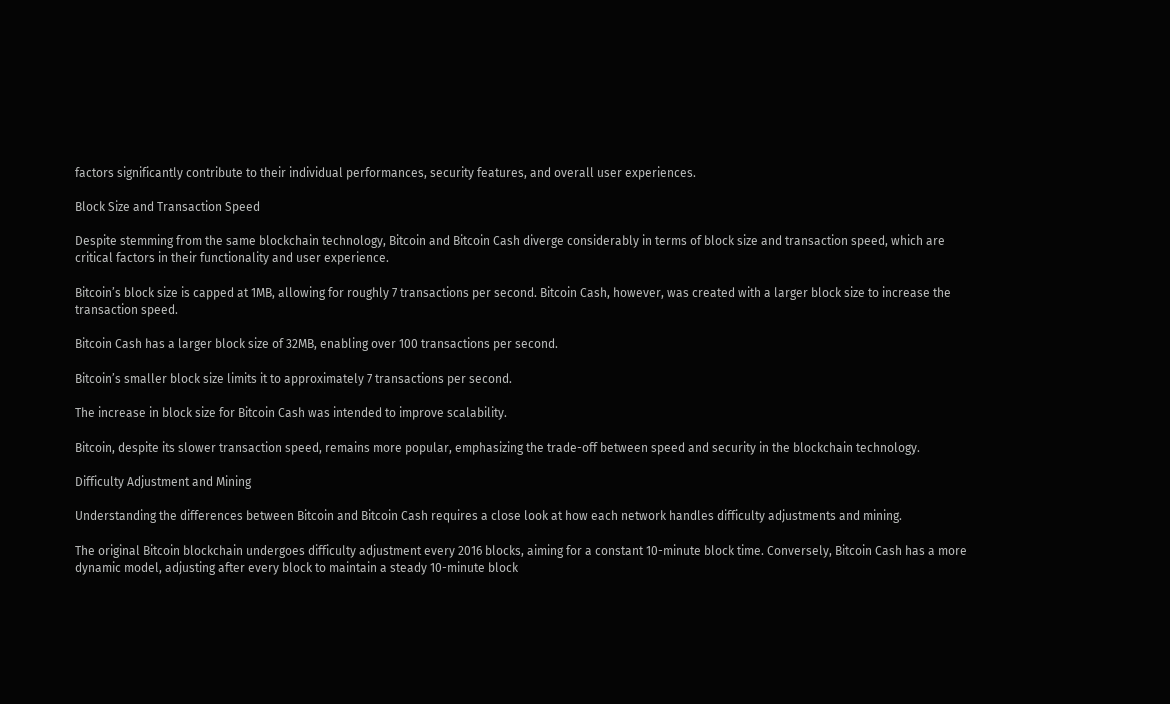factors significantly contribute to their individual performances, security features, and overall user experiences.

Block Size and Transaction Speed

Despite stemming from the same blockchain technology, Bitcoin and Bitcoin Cash diverge considerably in terms of block size and transaction speed, which are critical factors in their functionality and user experience.

Bitcoin’s block size is capped at 1MB, allowing for roughly 7 transactions per second. Bitcoin Cash, however, was created with a larger block size to increase the transaction speed.

Bitcoin Cash has a larger block size of 32MB, enabling over 100 transactions per second.

Bitcoin’s smaller block size limits it to approximately 7 transactions per second.

The increase in block size for Bitcoin Cash was intended to improve scalability.

Bitcoin, despite its slower transaction speed, remains more popular, emphasizing the trade-off between speed and security in the blockchain technology.

Difficulty Adjustment and Mining

Understanding the differences between Bitcoin and Bitcoin Cash requires a close look at how each network handles difficulty adjustments and mining.

The original Bitcoin blockchain undergoes difficulty adjustment every 2016 blocks, aiming for a constant 10-minute block time. Conversely, Bitcoin Cash has a more dynamic model, adjusting after every block to maintain a steady 10-minute block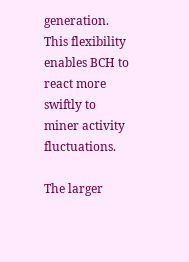generation. This flexibility enables BCH to react more swiftly to miner activity fluctuations.

The larger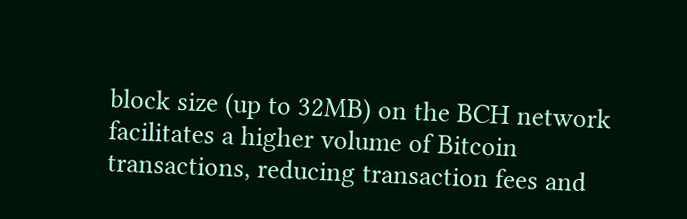block size (up to 32MB) on the BCH network facilitates a higher volume of Bitcoin transactions, reducing transaction fees and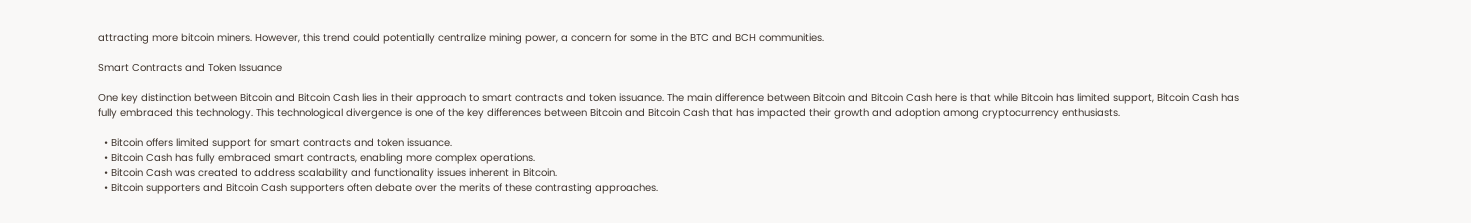attracting more bitcoin miners. However, this trend could potentially centralize mining power, a concern for some in the BTC and BCH communities.

Smart Contracts and Token Issuance

One key distinction between Bitcoin and Bitcoin Cash lies in their approach to smart contracts and token issuance. The main difference between Bitcoin and Bitcoin Cash here is that while Bitcoin has limited support, Bitcoin Cash has fully embraced this technology. This technological divergence is one of the key differences between Bitcoin and Bitcoin Cash that has impacted their growth and adoption among cryptocurrency enthusiasts.

  • Bitcoin offers limited support for smart contracts and token issuance.
  • Bitcoin Cash has fully embraced smart contracts, enabling more complex operations.
  • Bitcoin Cash was created to address scalability and functionality issues inherent in Bitcoin.
  • Bitcoin supporters and Bitcoin Cash supporters often debate over the merits of these contrasting approaches.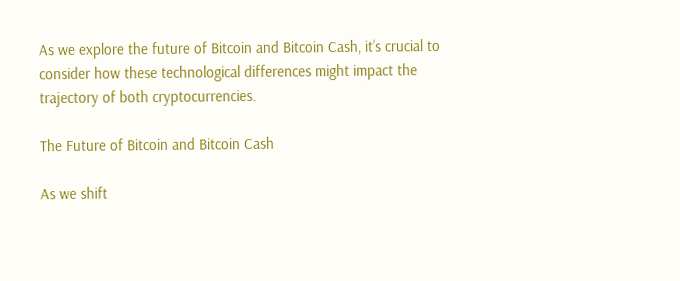As we explore the future of Bitcoin and Bitcoin Cash, it’s crucial to consider how these technological differences might impact the trajectory of both cryptocurrencies.

The Future of Bitcoin and Bitcoin Cash

As we shift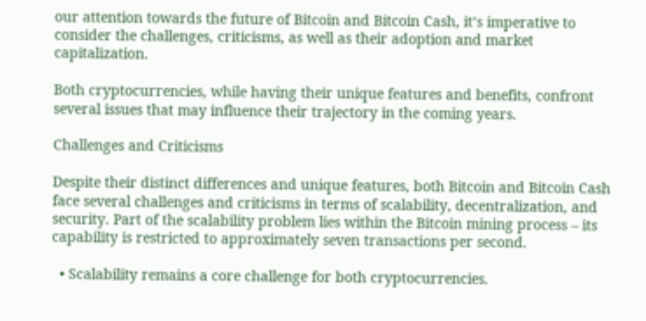our attention towards the future of Bitcoin and Bitcoin Cash, it’s imperative to consider the challenges, criticisms, as well as their adoption and market capitalization.

Both cryptocurrencies, while having their unique features and benefits, confront several issues that may influence their trajectory in the coming years.

Challenges and Criticisms

Despite their distinct differences and unique features, both Bitcoin and Bitcoin Cash face several challenges and criticisms in terms of scalability, decentralization, and security. Part of the scalability problem lies within the Bitcoin mining process – its capability is restricted to approximately seven transactions per second.

  • Scalability remains a core challenge for both cryptocurrencies.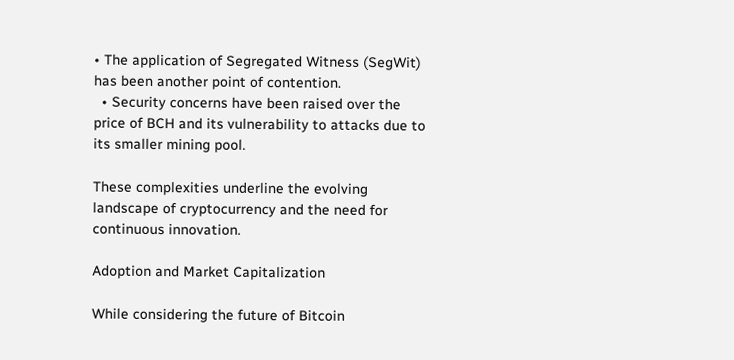• The application of Segregated Witness (SegWit) has been another point of contention.
  • Security concerns have been raised over the price of BCH and its vulnerability to attacks due to its smaller mining pool.

These complexities underline the evolving landscape of cryptocurrency and the need for continuous innovation.

Adoption and Market Capitalization

While considering the future of Bitcoin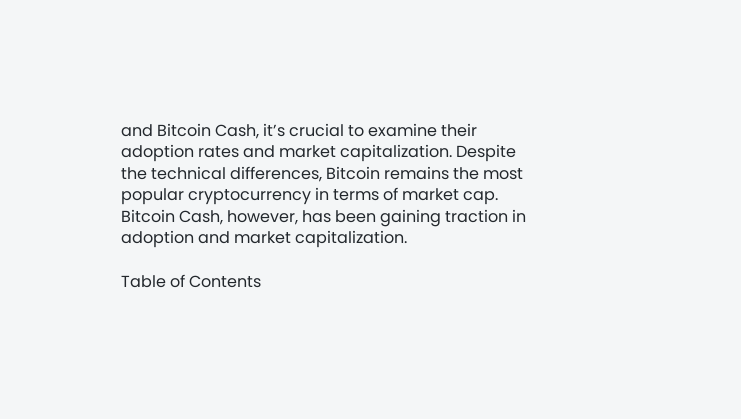and Bitcoin Cash, it’s crucial to examine their adoption rates and market capitalization. Despite the technical differences, Bitcoin remains the most popular cryptocurrency in terms of market cap. Bitcoin Cash, however, has been gaining traction in adoption and market capitalization.

Table of Contents